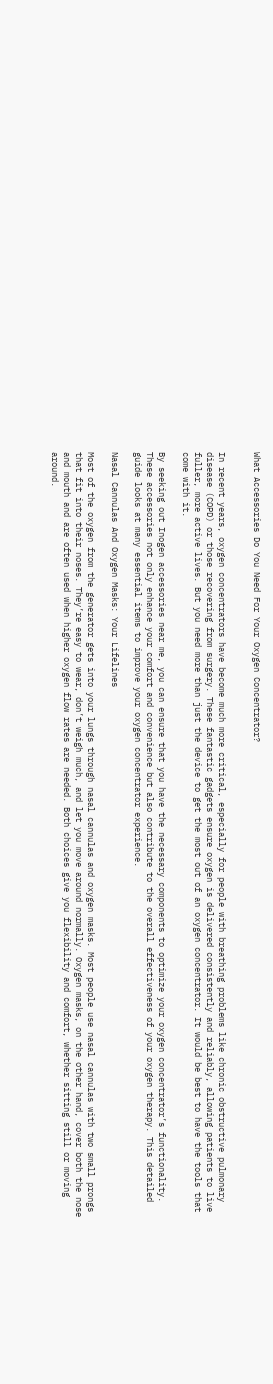What Accessories Do You Need For Your Oxygen Concentrator?


In recent years, oxygen concentrators have become much more critical, especially for people with breathing problems like chronic obstructive pulmonary disease (COPD) or those recovering from surgery. These fantastic gadgets ensure oxygen is delivered consistently and reliably, allowing patients to live fuller, more active lives. But you need more than just the device to get the most out of an oxygen concentrator. It would be best to have the tools that come with it.

By seeking out Inogen accessories near me, you can ensure that you have the necessary components to optimize your oxygen concentrator’s functionality. These accessories not only enhance your comfort and convenience but also contribute to the overall effectiveness of your oxygen therapy. This detailed guide looks at many essential items to improve your oxygen concentrator experience.

Nasal Cannulas And Oxygen Masks: Your Lifelines

Most of the oxygen from the generator gets into your lungs through nasal cannulas and oxygen masks. Most people use nasal cannulas with two small prongs that fit into their noses. They’re easy to wear, don’t weigh much, and let you move around normally. Oxygen masks, on the other hand, cover both the nose and mouth and are often used when higher oxygen flow rates are needed. Both choices give you flexibility and comfort, whether sitting still or moving around.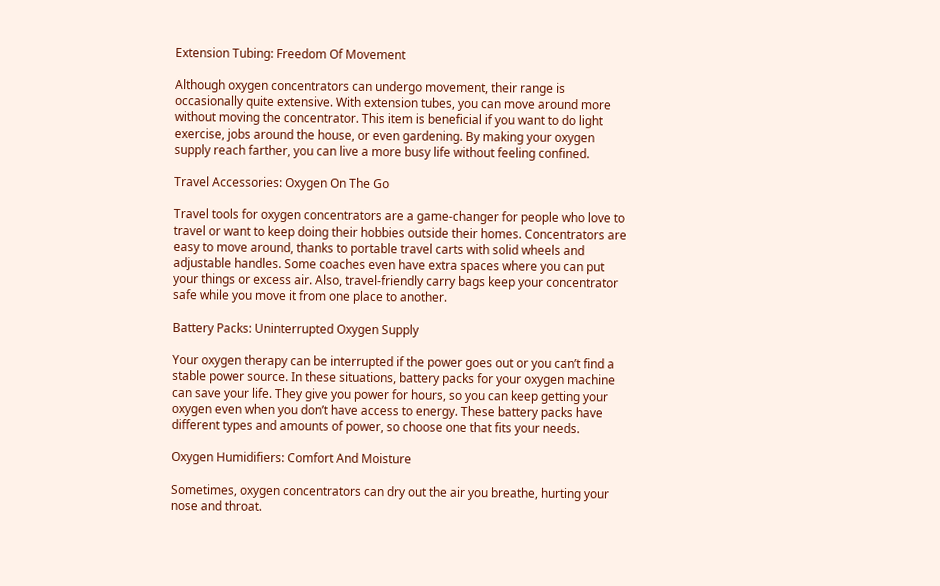Extension Tubing: Freedom Of Movement

Although oxygen concentrators can undergo movement, their range is occasionally quite extensive. With extension tubes, you can move around more without moving the concentrator. This item is beneficial if you want to do light exercise, jobs around the house, or even gardening. By making your oxygen supply reach farther, you can live a more busy life without feeling confined.

Travel Accessories: Oxygen On The Go

Travel tools for oxygen concentrators are a game-changer for people who love to travel or want to keep doing their hobbies outside their homes. Concentrators are easy to move around, thanks to portable travel carts with solid wheels and adjustable handles. Some coaches even have extra spaces where you can put your things or excess air. Also, travel-friendly carry bags keep your concentrator safe while you move it from one place to another.

Battery Packs: Uninterrupted Oxygen Supply

Your oxygen therapy can be interrupted if the power goes out or you can’t find a stable power source. In these situations, battery packs for your oxygen machine can save your life. They give you power for hours, so you can keep getting your oxygen even when you don’t have access to energy. These battery packs have different types and amounts of power, so choose one that fits your needs.

Oxygen Humidifiers: Comfort And Moisture

Sometimes, oxygen concentrators can dry out the air you breathe, hurting your nose and throat.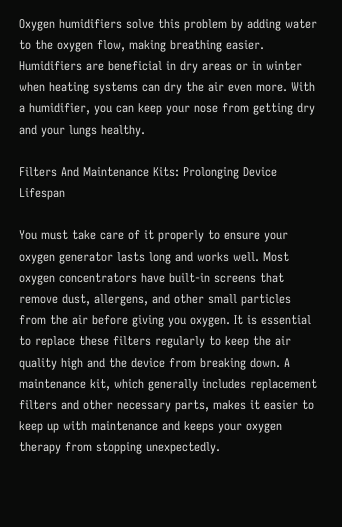Oxygen humidifiers solve this problem by adding water to the oxygen flow, making breathing easier. Humidifiers are beneficial in dry areas or in winter when heating systems can dry the air even more. With a humidifier, you can keep your nose from getting dry and your lungs healthy.

Filters And Maintenance Kits: Prolonging Device Lifespan

You must take care of it properly to ensure your oxygen generator lasts long and works well. Most oxygen concentrators have built-in screens that remove dust, allergens, and other small particles from the air before giving you oxygen. It is essential to replace these filters regularly to keep the air quality high and the device from breaking down. A maintenance kit, which generally includes replacement filters and other necessary parts, makes it easier to keep up with maintenance and keeps your oxygen therapy from stopping unexpectedly.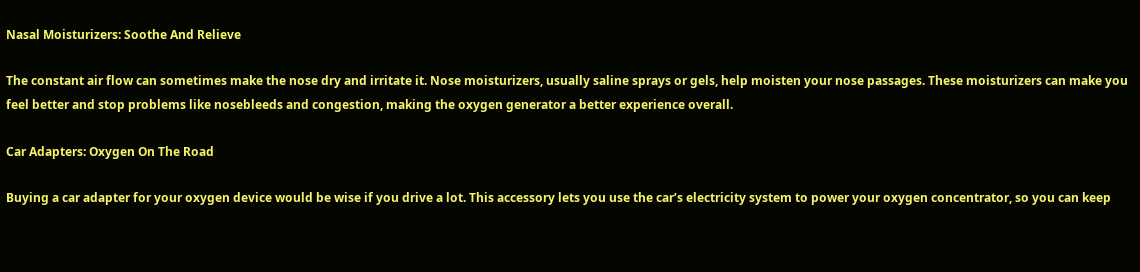Nasal Moisturizers: Soothe And Relieve

The constant air flow can sometimes make the nose dry and irritate it. Nose moisturizers, usually saline sprays or gels, help moisten your nose passages. These moisturizers can make you feel better and stop problems like nosebleeds and congestion, making the oxygen generator a better experience overall.

Car Adapters: Oxygen On The Road

Buying a car adapter for your oxygen device would be wise if you drive a lot. This accessory lets you use the car’s electricity system to power your oxygen concentrator, so you can keep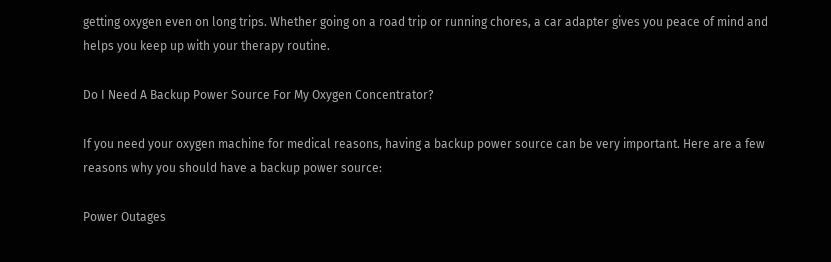getting oxygen even on long trips. Whether going on a road trip or running chores, a car adapter gives you peace of mind and helps you keep up with your therapy routine.

Do I Need A Backup Power Source For My Oxygen Concentrator?

If you need your oxygen machine for medical reasons, having a backup power source can be very important. Here are a few reasons why you should have a backup power source:

Power Outages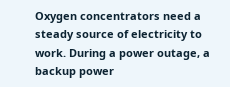Oxygen concentrators need a steady source of electricity to work. During a power outage, a backup power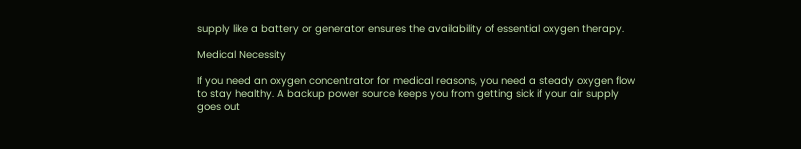supply like a battery or generator ensures the availability of essential oxygen therapy.

Medical Necessity

If you need an oxygen concentrator for medical reasons, you need a steady oxygen flow to stay healthy. A backup power source keeps you from getting sick if your air supply goes out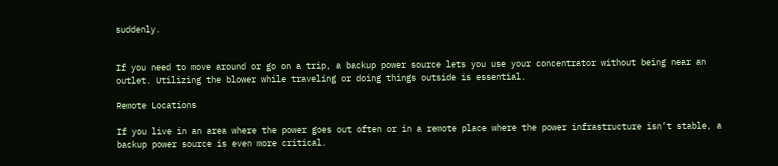suddenly.


If you need to move around or go on a trip, a backup power source lets you use your concentrator without being near an outlet. Utilizing the blower while traveling or doing things outside is essential.

Remote Locations

If you live in an area where the power goes out often or in a remote place where the power infrastructure isn’t stable, a backup power source is even more critical.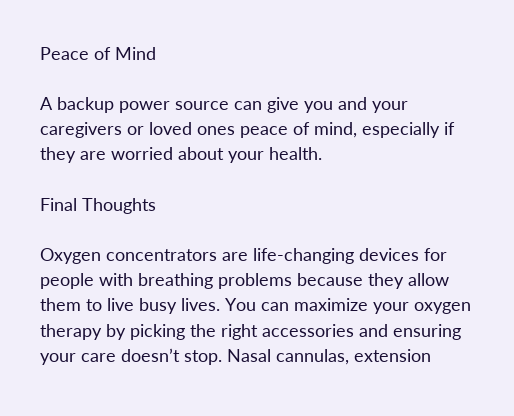Peace of Mind

A backup power source can give you and your caregivers or loved ones peace of mind, especially if they are worried about your health.

Final Thoughts

Oxygen concentrators are life-changing devices for people with breathing problems because they allow them to live busy lives. You can maximize your oxygen therapy by picking the right accessories and ensuring your care doesn’t stop. Nasal cannulas, extension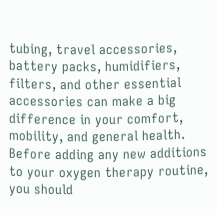tubing, travel accessories, battery packs, humidifiers, filters, and other essential accessories can make a big difference in your comfort, mobility, and general health. Before adding any new additions to your oxygen therapy routine, you should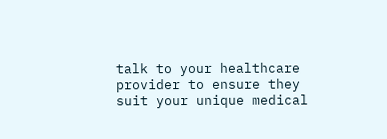talk to your healthcare provider to ensure they suit your unique medical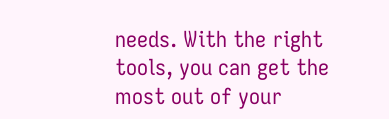needs. With the right tools, you can get the most out of your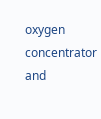oxygen concentrator and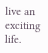live an exciting life.